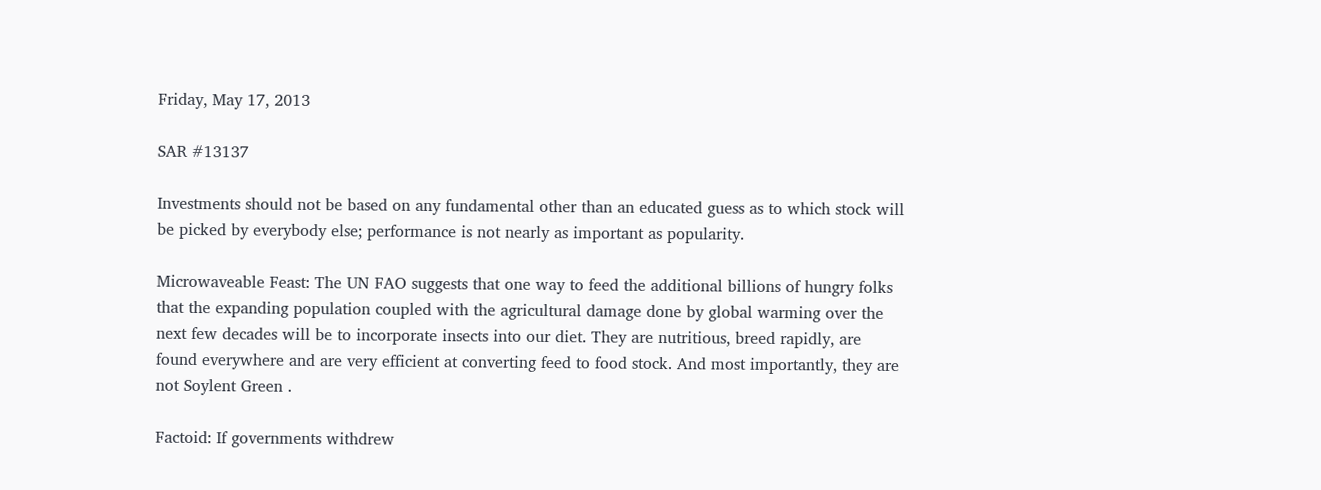Friday, May 17, 2013

SAR #13137

Investments should not be based on any fundamental other than an educated guess as to which stock will be picked by everybody else; performance is not nearly as important as popularity.

Microwaveable Feast: The UN FAO suggests that one way to feed the additional billions of hungry folks that the expanding population coupled with the agricultural damage done by global warming over the next few decades will be to incorporate insects into our diet. They are nutritious, breed rapidly, are found everywhere and are very efficient at converting feed to food stock. And most importantly, they are not Soylent Green .

Factoid: If governments withdrew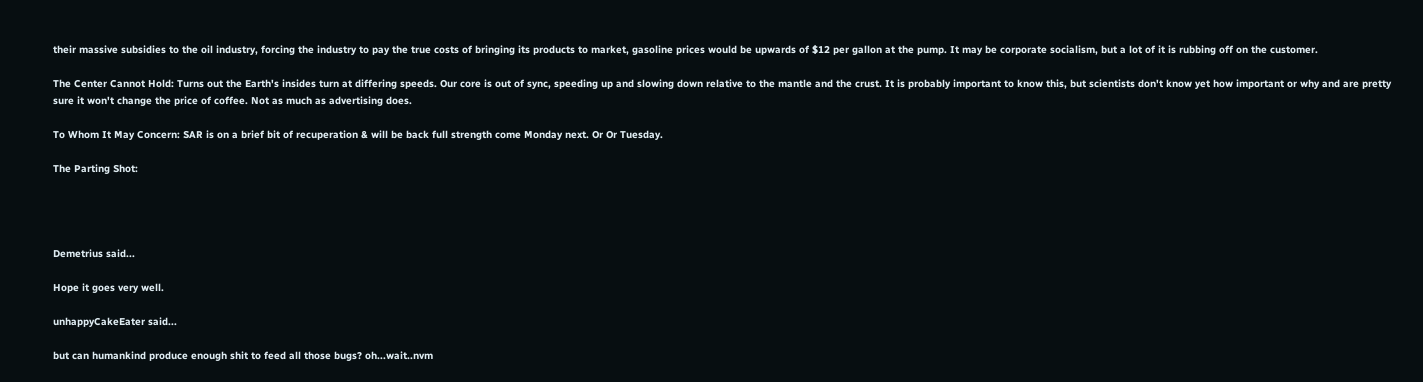their massive subsidies to the oil industry, forcing the industry to pay the true costs of bringing its products to market, gasoline prices would be upwards of $12 per gallon at the pump. It may be corporate socialism, but a lot of it is rubbing off on the customer.

The Center Cannot Hold: Turns out the Earth's insides turn at differing speeds. Our core is out of sync, speeding up and slowing down relative to the mantle and the crust. It is probably important to know this, but scientists don't know yet how important or why and are pretty sure it won't change the price of coffee. Not as much as advertising does.

To Whom It May Concern: SAR is on a brief bit of recuperation & will be back full strength come Monday next. Or Or Tuesday.

The Parting Shot:




Demetrius said...

Hope it goes very well.

unhappyCakeEater said...

but can humankind produce enough shit to feed all those bugs? oh...wait..nvm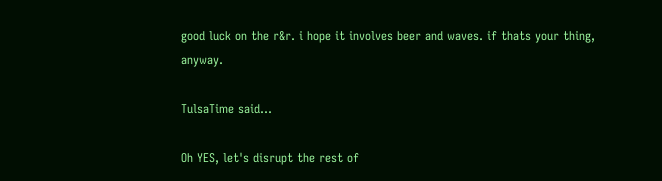good luck on the r&r. i hope it involves beer and waves. if thats your thing, anyway.

TulsaTime said...

Oh YES, let's disrupt the rest of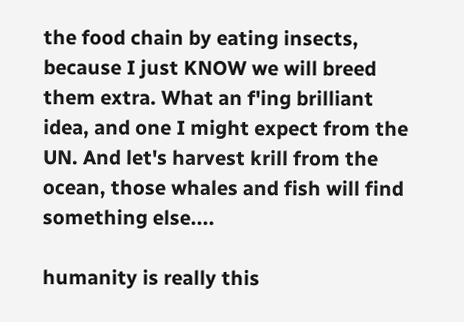the food chain by eating insects, because I just KNOW we will breed them extra. What an f'ing brilliant idea, and one I might expect from the UN. And let's harvest krill from the ocean, those whales and fish will find something else....

humanity is really this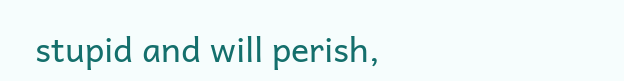stupid and will perish,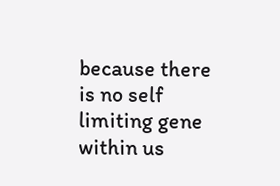because there is no self limiting gene within us